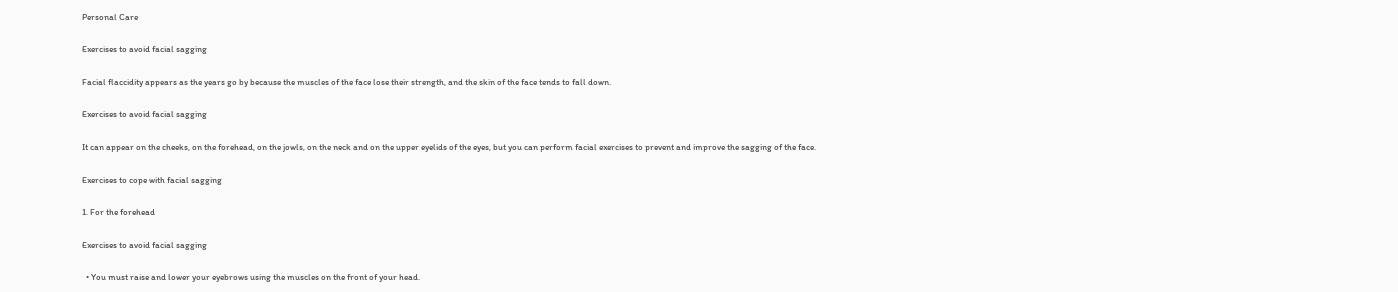Personal Care

Exercises to avoid facial sagging

Facial flaccidity appears as the years go by because the muscles of the face lose their strength, and the skin of the face tends to fall down.

Exercises to avoid facial sagging

It can appear on the cheeks, on the forehead, on the jowls, on the neck and on the upper eyelids of the eyes, but you can perform facial exercises to prevent and improve the sagging of the face.

Exercises to cope with facial sagging

1. For the forehead

Exercises to avoid facial sagging

  • You must raise and lower your eyebrows using the muscles on the front of your head.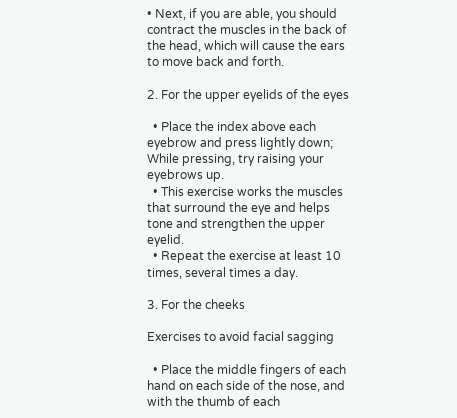• Next, if you are able, you should contract the muscles in the back of the head, which will cause the ears to move back and forth.

2. For the upper eyelids of the eyes

  • Place the index above each eyebrow and press lightly down; While pressing, try raising your eyebrows up.
  • This exercise works the muscles that surround the eye and helps tone and strengthen the upper eyelid.
  • Repeat the exercise at least 10 times, several times a day.

3. For the cheeks

Exercises to avoid facial sagging

  • Place the middle fingers of each hand on each side of the nose, and with the thumb of each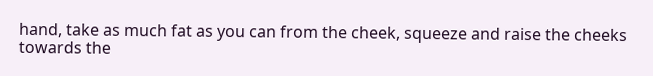hand, take as much fat as you can from the cheek, squeeze and raise the cheeks towards the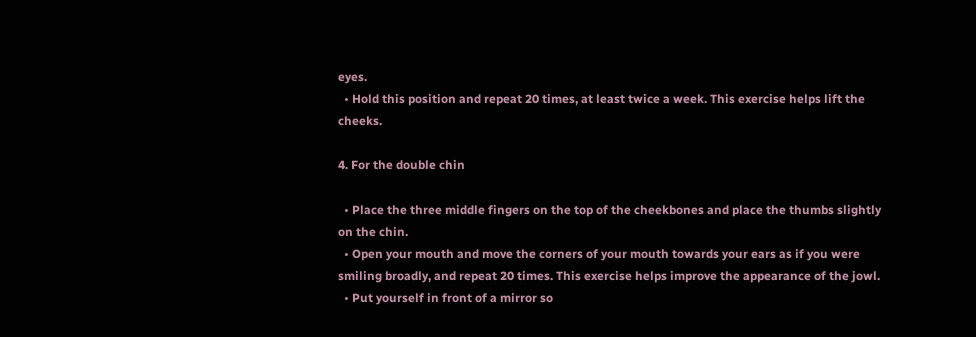eyes.
  • Hold this position and repeat 20 times, at least twice a week. This exercise helps lift the cheeks.

4. For the double chin

  • Place the three middle fingers on the top of the cheekbones and place the thumbs slightly on the chin.
  • Open your mouth and move the corners of your mouth towards your ears as if you were smiling broadly, and repeat 20 times. This exercise helps improve the appearance of the jowl.
  • Put yourself in front of a mirror so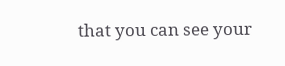that you can see your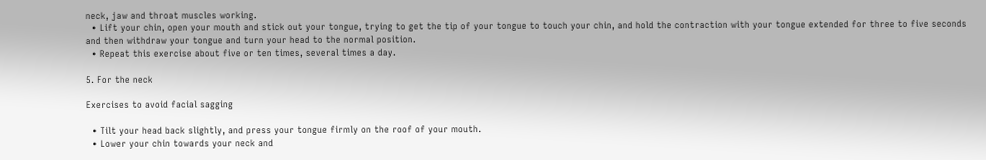neck, jaw and throat muscles working.
  • Lift your chin, open your mouth and stick out your tongue, trying to get the tip of your tongue to touch your chin, and hold the contraction with your tongue extended for three to five seconds and then withdraw your tongue and turn your head to the normal position.
  • Repeat this exercise about five or ten times, several times a day.

5. For the neck

Exercises to avoid facial sagging

  • Tilt your head back slightly, and press your tongue firmly on the roof of your mouth.
  • Lower your chin towards your neck and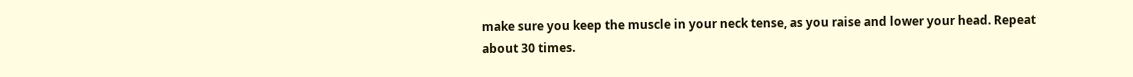make sure you keep the muscle in your neck tense, as you raise and lower your head. Repeat about 30 times.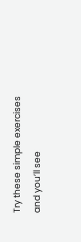Try these simple exercises and you’ll see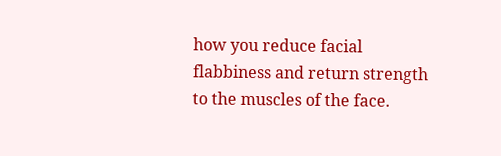how you reduce facial flabbiness and return strength to the muscles of the face.